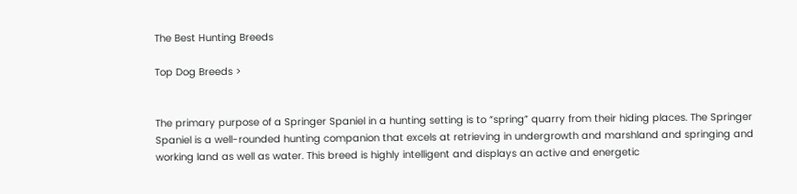The Best Hunting Breeds

Top Dog Breeds >


The primary purpose of a Springer Spaniel in a hunting setting is to “spring” quarry from their hiding places. The Springer Spaniel is a well-rounded hunting companion that excels at retrieving in undergrowth and marshland and springing and working land as well as water. This breed is highly intelligent and displays an active and energetic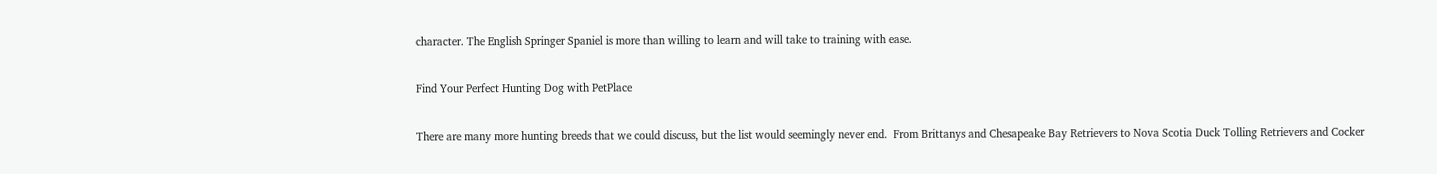character. The English Springer Spaniel is more than willing to learn and will take to training with ease.

Find Your Perfect Hunting Dog with PetPlace

There are many more hunting breeds that we could discuss, but the list would seemingly never end.  From Brittanys and Chesapeake Bay Retrievers to Nova Scotia Duck Tolling Retrievers and Cocker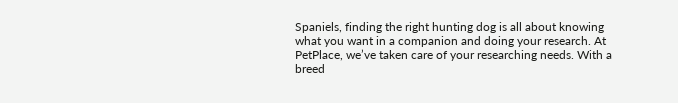Spaniels, finding the right hunting dog is all about knowing what you want in a companion and doing your research. At PetPlace, we’ve taken care of your researching needs. With a breed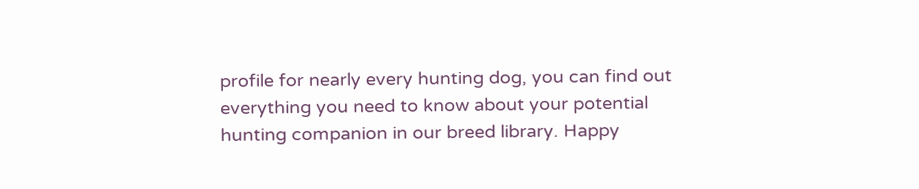profile for nearly every hunting dog, you can find out everything you need to know about your potential hunting companion in our breed library. Happy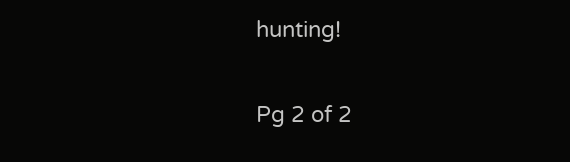hunting!


Pg 2 of 2